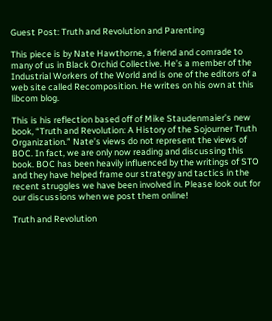Guest Post: Truth and Revolution and Parenting

This piece is by Nate Hawthorne, a friend and comrade to many of us in Black Orchid Collective. He’s a member of the Industrial Workers of the World and is one of the editors of a web site called Recomposition. He writes on his own at this libcom blog.

This is his reflection based off of Mike Staudenmaier’s new book, “Truth and Revolution: A History of the Sojourner Truth Organization.” Nate’s views do not represent the views of BOC. In fact, we are only now reading and discussing this book. BOC has been heavily influenced by the writings of STO and they have helped frame our strategy and tactics in the recent struggles we have been involved in. Please look out for our discussions when we post them online!

Truth and Revolution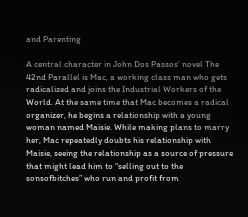and Parenting

A central character in John Dos Passos’ novel The 42nd Parallel is Mac, a working class man who gets radicalized and joins the Industrial Workers of the World. At the same time that Mac becomes a radical organizer, he begins a relationship with a young woman named Maisie. While making plans to marry her, Mac repeatedly doubts his relationship with Maisie, seeing the relationship as a source of pressure that might lead him to “selling out to the sonsofbitches” who run and profit from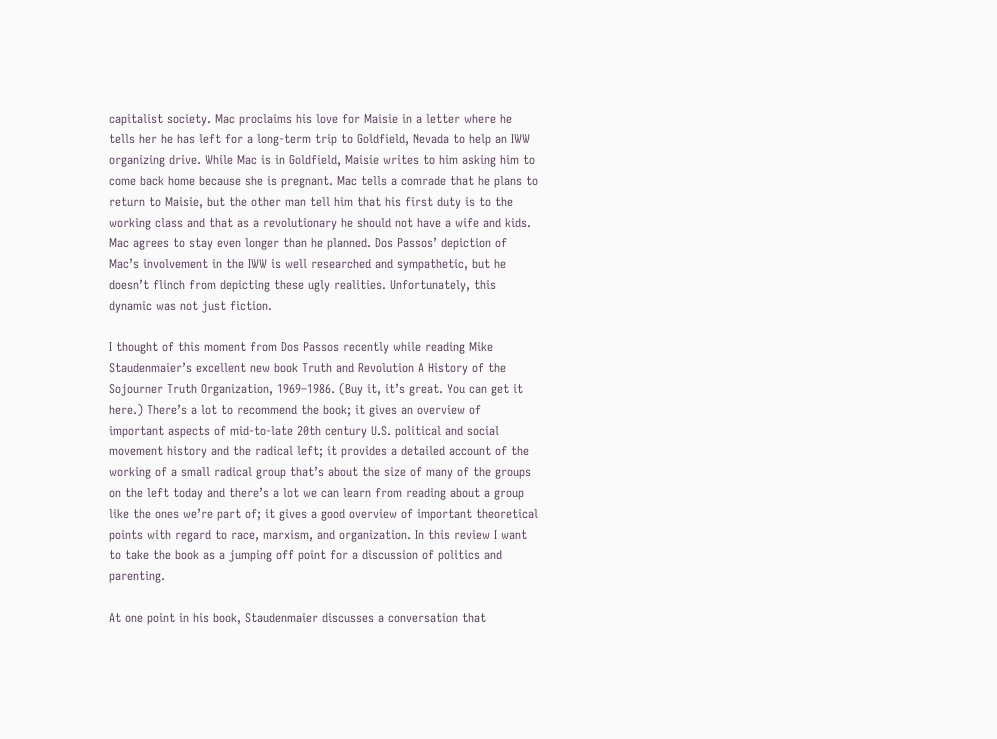capitalist society. Mac proclaims his love for Maisie in a letter where he tells her he has left for a long-term trip to Goldfield, Nevada to help an IWW organizing drive. While Mac is in Goldfield, Maisie writes to him asking him to come back home because she is pregnant. Mac tells a comrade that he plans to return to Maisie, but the other man tell him that his first duty is to the working class and that as a revolutionary he should not have a wife and kids. Mac agrees to stay even longer than he planned. Dos Passos’ depiction of Mac’s involvement in the IWW is well researched and sympathetic, but he doesn’t flinch from depicting these ugly realities. Unfortunately, this dynamic was not just fiction.

I thought of this moment from Dos Passos recently while reading Mike Staudenmaier’s excellent new book Truth and Revolution A History of the Sojourner Truth Organization, 1969–1986. (Buy it, it’s great. You can get it here.) There’s a lot to recommend the book; it gives an overview of important aspects of mid-to-late 20th century U.S. political and social movement history and the radical left; it provides a detailed account of the working of a small radical group that’s about the size of many of the groups on the left today and there’s a lot we can learn from reading about a group like the ones we’re part of; it gives a good overview of important theoretical points with regard to race, marxism, and organization. In this review I want to take the book as a jumping off point for a discussion of politics and parenting.

At one point in his book, Staudenmaier discusses a conversation that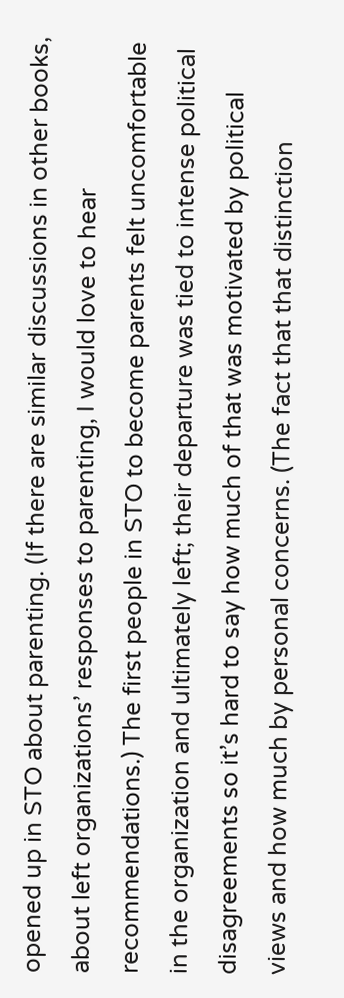opened up in STO about parenting. (If there are similar discussions in other books, about left organizations’ responses to parenting, I would love to hear recommendations.) The first people in STO to become parents felt uncomfortable in the organization and ultimately left; their departure was tied to intense political disagreements so it’s hard to say how much of that was motivated by political views and how much by personal concerns. (The fact that that distinction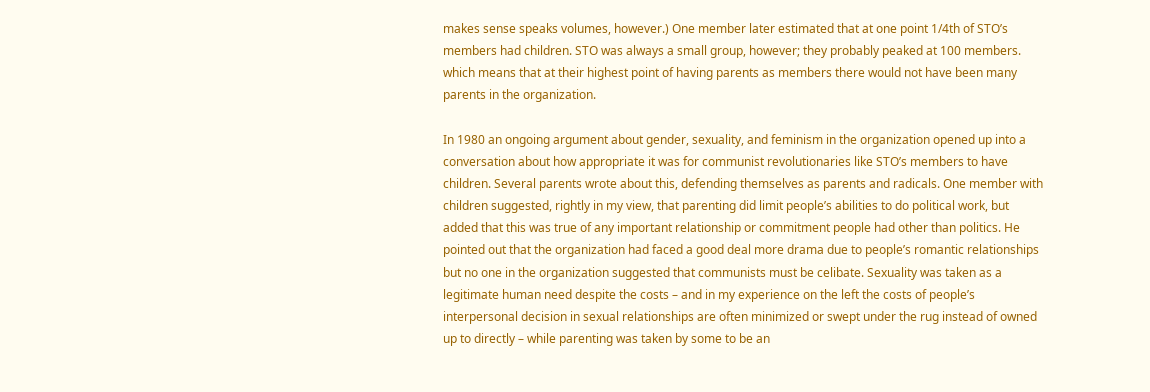makes sense speaks volumes, however.) One member later estimated that at one point 1/4th of STO’s members had children. STO was always a small group, however; they probably peaked at 100 members. which means that at their highest point of having parents as members there would not have been many parents in the organization.

In 1980 an ongoing argument about gender, sexuality, and feminism in the organization opened up into a conversation about how appropriate it was for communist revolutionaries like STO’s members to have children. Several parents wrote about this, defending themselves as parents and radicals. One member with children suggested, rightly in my view, that parenting did limit people’s abilities to do political work, but added that this was true of any important relationship or commitment people had other than politics. He pointed out that the organization had faced a good deal more drama due to people’s romantic relationships but no one in the organization suggested that communists must be celibate. Sexuality was taken as a legitimate human need despite the costs – and in my experience on the left the costs of people’s interpersonal decision in sexual relationships are often minimized or swept under the rug instead of owned up to directly – while parenting was taken by some to be an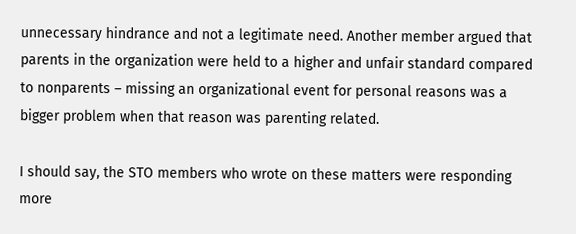unnecessary hindrance and not a legitimate need. Another member argued that parents in the organization were held to a higher and unfair standard compared to nonparents – missing an organizational event for personal reasons was a bigger problem when that reason was parenting related.

I should say, the STO members who wrote on these matters were responding more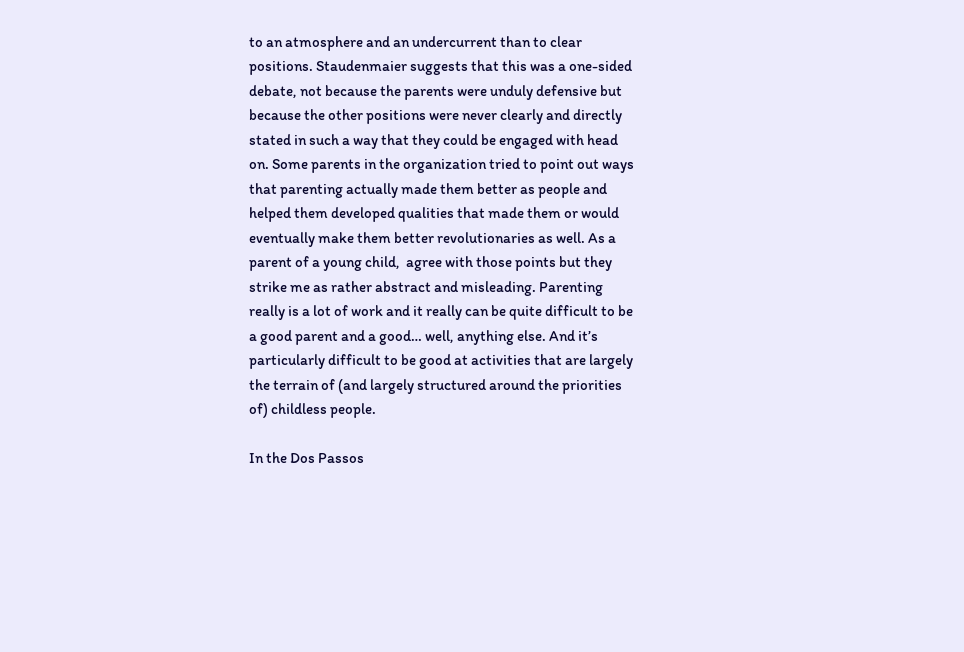to an atmosphere and an undercurrent than to clear positions. Staudenmaier suggests that this was a one-sided debate, not because the parents were unduly defensive but because the other positions were never clearly and directly stated in such a way that they could be engaged with head on. Some parents in the organization tried to point out ways that parenting actually made them better as people and helped them developed qualities that made them or would eventually make them better revolutionaries as well. As a parent of a young child,  agree with those points but they strike me as rather abstract and misleading. Parenting really is a lot of work and it really can be quite difficult to be a good parent and a good… well, anything else. And it’s particularly difficult to be good at activities that are largely the terrain of (and largely structured around the priorities of) childless people.

In the Dos Passos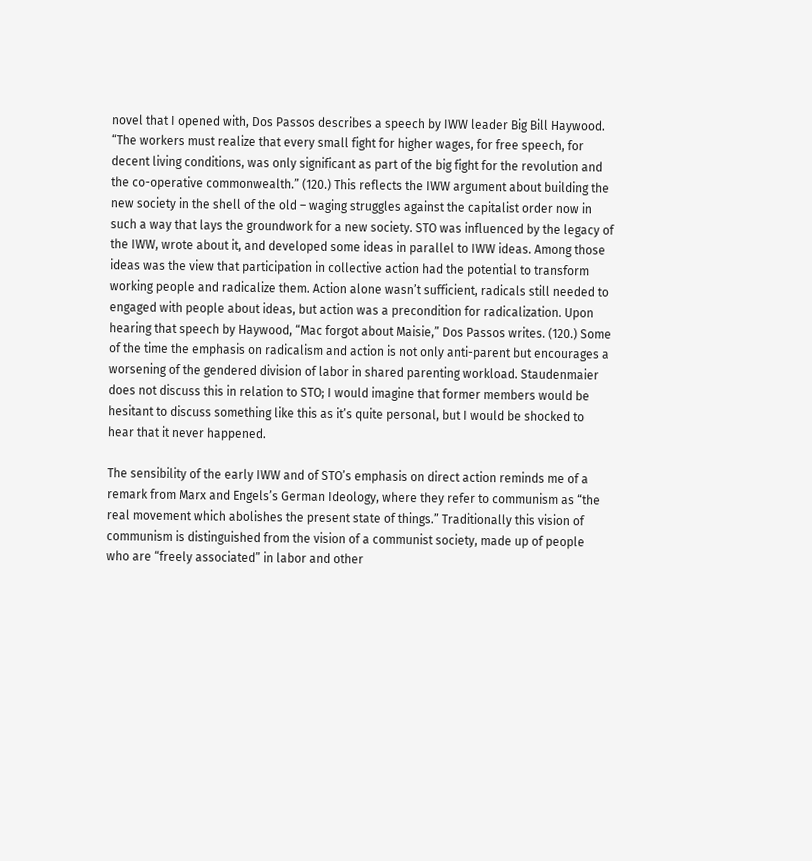novel that I opened with, Dos Passos describes a speech by IWW leader Big Bill Haywood. “The workers must realize that every small fight for higher wages, for free speech, for decent living conditions, was only significant as part of the big fight for the revolution and the co-operative commonwealth.” (120.) This reflects the IWW argument about building the new society in the shell of the old – waging struggles against the capitalist order now in such a way that lays the groundwork for a new society. STO was influenced by the legacy of the IWW, wrote about it, and developed some ideas in parallel to IWW ideas. Among those ideas was the view that participation in collective action had the potential to transform working people and radicalize them. Action alone wasn’t sufficient, radicals still needed to engaged with people about ideas, but action was a precondition for radicalization. Upon hearing that speech by Haywood, “Mac forgot about Maisie,” Dos Passos writes. (120.) Some of the time the emphasis on radicalism and action is not only anti-parent but encourages a worsening of the gendered division of labor in shared parenting workload. Staudenmaier does not discuss this in relation to STO; I would imagine that former members would be hesitant to discuss something like this as it’s quite personal, but I would be shocked to hear that it never happened.

The sensibility of the early IWW and of STO’s emphasis on direct action reminds me of a remark from Marx and Engels’s German Ideology, where they refer to communism as “the real movement which abolishes the present state of things.” Traditionally this vision of communism is distinguished from the vision of a communist society, made up of people who are “freely associated” in labor and other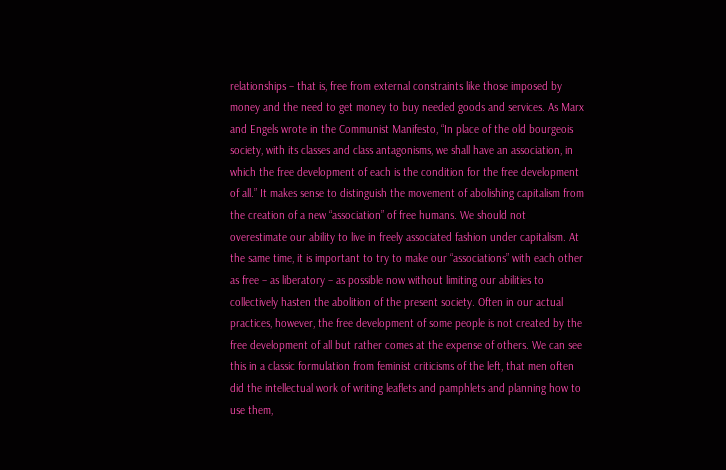relationships – that is, free from external constraints like those imposed by money and the need to get money to buy needed goods and services. As Marx and Engels wrote in the Communist Manifesto, “In place of the old bourgeois society, with its classes and class antagonisms, we shall have an association, in which the free development of each is the condition for the free development of all.” It makes sense to distinguish the movement of abolishing capitalism from the creation of a new “association” of free humans. We should not overestimate our ability to live in freely associated fashion under capitalism. At the same time, it is important to try to make our “associations” with each other as free – as liberatory – as possible now without limiting our abilities to collectively hasten the abolition of the present society. Often in our actual practices, however, the free development of some people is not created by the free development of all but rather comes at the expense of others. We can see this in a classic formulation from feminist criticisms of the left, that men often did the intellectual work of writing leaflets and pamphlets and planning how to use them,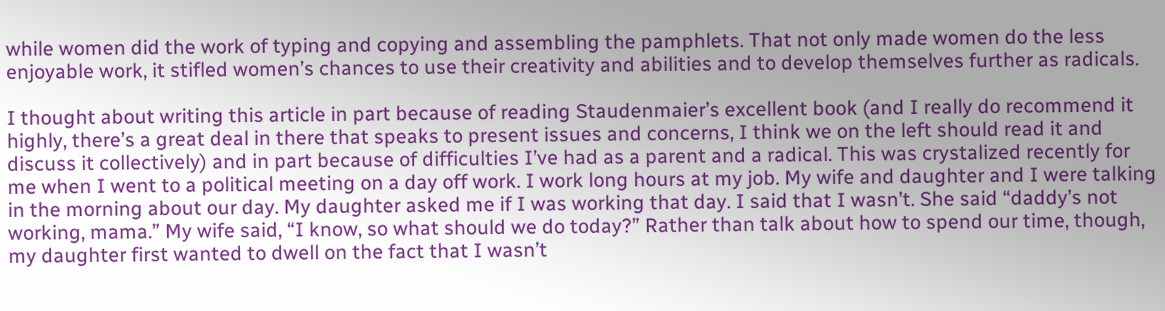while women did the work of typing and copying and assembling the pamphlets. That not only made women do the less enjoyable work, it stifled women’s chances to use their creativity and abilities and to develop themselves further as radicals.

I thought about writing this article in part because of reading Staudenmaier’s excellent book (and I really do recommend it highly, there’s a great deal in there that speaks to present issues and concerns, I think we on the left should read it and discuss it collectively) and in part because of difficulties I’ve had as a parent and a radical. This was crystalized recently for me when I went to a political meeting on a day off work. I work long hours at my job. My wife and daughter and I were talking in the morning about our day. My daughter asked me if I was working that day. I said that I wasn’t. She said “daddy’s not working, mama.” My wife said, “I know, so what should we do today?” Rather than talk about how to spend our time, though, my daughter first wanted to dwell on the fact that I wasn’t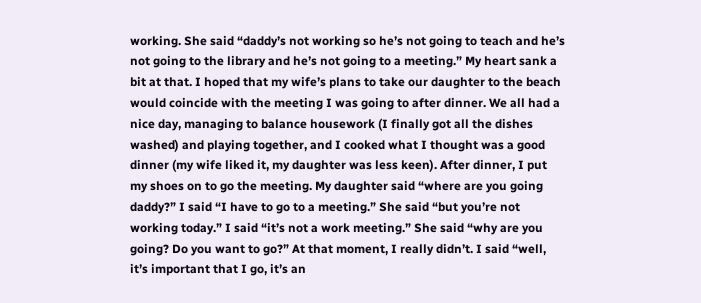working. She said “daddy’s not working so he’s not going to teach and he’s not going to the library and he’s not going to a meeting.” My heart sank a bit at that. I hoped that my wife’s plans to take our daughter to the beach would coincide with the meeting I was going to after dinner. We all had a nice day, managing to balance housework (I finally got all the dishes washed) and playing together, and I cooked what I thought was a good dinner (my wife liked it, my daughter was less keen). After dinner, I put my shoes on to go the meeting. My daughter said “where are you going daddy?” I said “I have to go to a meeting.” She said “but you’re not working today.” I said “it’s not a work meeting.” She said “why are you going? Do you want to go?” At that moment, I really didn’t. I said “well, it’s important that I go, it’s an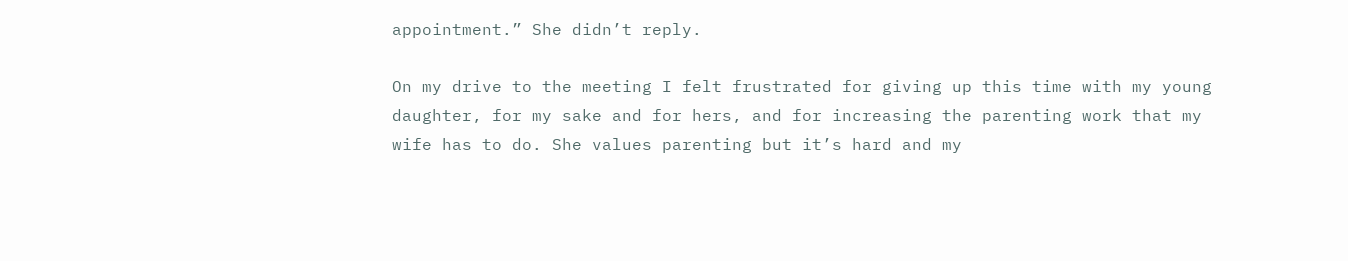appointment.” She didn’t reply.

On my drive to the meeting I felt frustrated for giving up this time with my young daughter, for my sake and for hers, and for increasing the parenting work that my wife has to do. She values parenting but it’s hard and my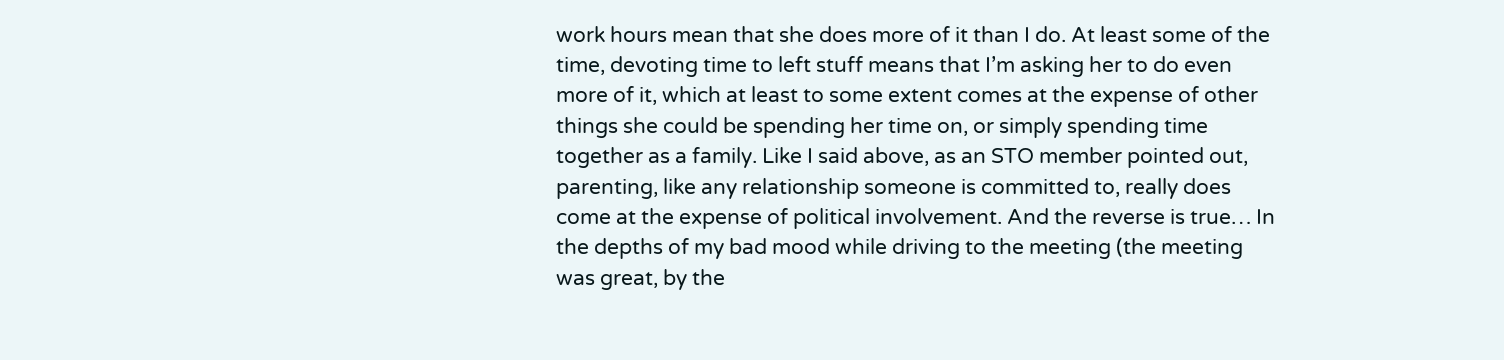work hours mean that she does more of it than I do. At least some of the time, devoting time to left stuff means that I’m asking her to do even more of it, which at least to some extent comes at the expense of other things she could be spending her time on, or simply spending time together as a family. Like I said above, as an STO member pointed out, parenting, like any relationship someone is committed to, really does come at the expense of political involvement. And the reverse is true… In the depths of my bad mood while driving to the meeting (the meeting was great, by the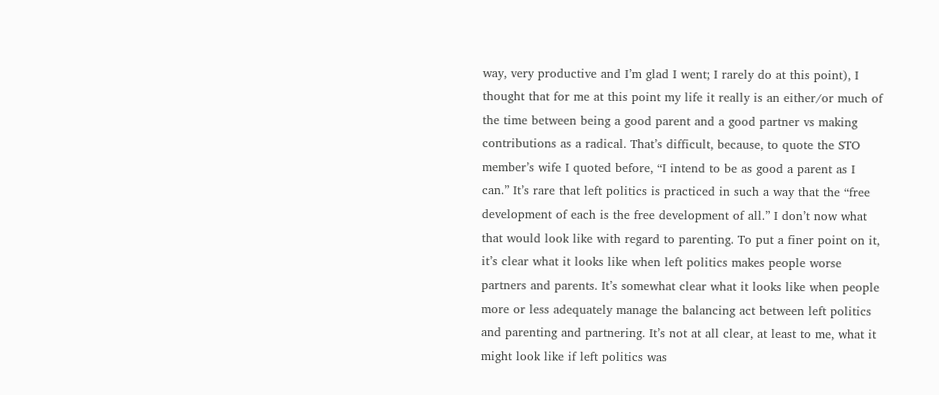way, very productive and I’m glad I went; I rarely do at this point), I thought that for me at this point my life it really is an either/or much of the time between being a good parent and a good partner vs making contributions as a radical. That’s difficult, because, to quote the STO member’s wife I quoted before, “I intend to be as good a parent as I can.” It’s rare that left politics is practiced in such a way that the “free development of each is the free development of all.” I don’t now what that would look like with regard to parenting. To put a finer point on it, it’s clear what it looks like when left politics makes people worse partners and parents. It’s somewhat clear what it looks like when people more or less adequately manage the balancing act between left politics and parenting and partnering. It’s not at all clear, at least to me, what it might look like if left politics was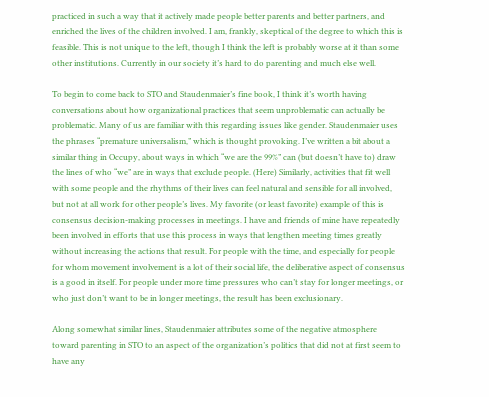practiced in such a way that it actively made people better parents and better partners, and enriched the lives of the children involved. I am, frankly, skeptical of the degree to which this is feasible. This is not unique to the left, though I think the left is probably worse at it than some other institutions. Currently in our society it’s hard to do parenting and much else well.

To begin to come back to STO and Staudenmaier’s fine book, I think it’s worth having conversations about how organizational practices that seem unproblematic can actually be problematic. Many of us are familiar with this regarding issues like gender. Staudenmaier uses the phrases “premature universalism,” which is thought provoking. I’ve written a bit about a similar thing in Occupy, about ways in which “we are the 99%” can (but doesn’t have to) draw the lines of who “we” are in ways that exclude people. (Here) Similarly, activities that fit well with some people and the rhythms of their lives can feel natural and sensible for all involved, but not at all work for other people’s lives. My favorite (or least favorite) example of this is consensus decision-making processes in meetings. I have and friends of mine have repeatedly been involved in efforts that use this process in ways that lengthen meeting times greatly without increasing the actions that result. For people with the time, and especially for people for whom movement involvement is a lot of their social life, the deliberative aspect of consensus is a good in itself. For people under more time pressures who can’t stay for longer meetings, or who just don’t want to be in longer meetings, the result has been exclusionary.

Along somewhat similar lines, Staudenmaier attributes some of the negative atmosphere toward parenting in STO to an aspect of the organization’s politics that did not at first seem to have any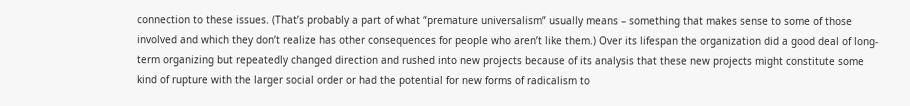connection to these issues. (That’s probably a part of what “premature universalism” usually means – something that makes sense to some of those involved and which they don’t realize has other consequences for people who aren’t like them.) Over its lifespan the organization did a good deal of long-term organizing but repeatedly changed direction and rushed into new projects because of its analysis that these new projects might constitute some kind of rupture with the larger social order or had the potential for new forms of radicalism to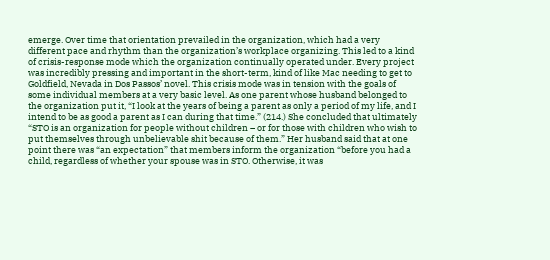emerge. Over time that orientation prevailed in the organization, which had a very different pace and rhythm than the organization’s workplace organizing. This led to a kind of crisis-response mode which the organization continually operated under. Every project was incredibly pressing and important in the short-term, kind of like Mac needing to get to Goldfield, Nevada in Dos Passos’ novel. This crisis mode was in tension with the goals of some individual members at a very basic level. As one parent whose husband belonged to the organization put it, “I look at the years of being a parent as only a period of my life, and I intend to be as good a parent as I can during that time.” (214.) She concluded that ultimately “STO is an organization for people without children – or for those with children who wish to put themselves through unbelievable shit because of them.” Her husband said that at one point there was “an expectation” that members inform the organization “before you had a child, regardless of whether your spouse was in STO. Otherwise, it was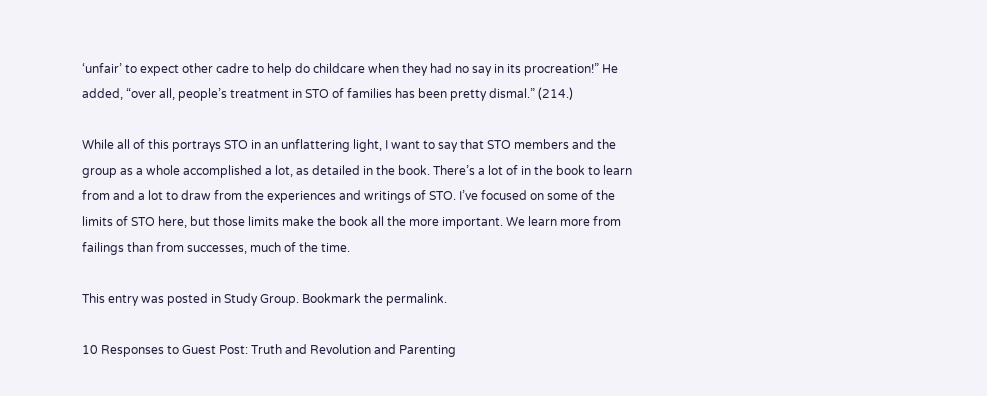‘unfair’ to expect other cadre to help do childcare when they had no say in its procreation!” He added, “over all, people’s treatment in STO of families has been pretty dismal.” (214.)

While all of this portrays STO in an unflattering light, I want to say that STO members and the group as a whole accomplished a lot, as detailed in the book. There’s a lot of in the book to learn from and a lot to draw from the experiences and writings of STO. I’ve focused on some of the limits of STO here, but those limits make the book all the more important. We learn more from failings than from successes, much of the time.

This entry was posted in Study Group. Bookmark the permalink.

10 Responses to Guest Post: Truth and Revolution and Parenting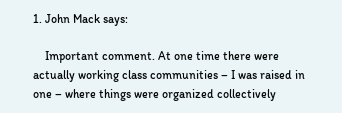1. John Mack says:

    Important comment. At one time there were actually working class communities – I was raised in one – where things were organized collectively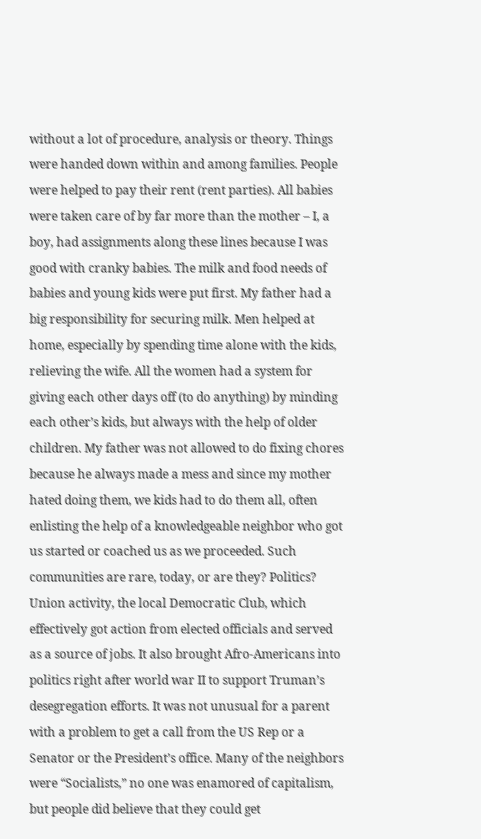without a lot of procedure, analysis or theory. Things were handed down within and among families. People were helped to pay their rent (rent parties). All babies were taken care of by far more than the mother – I, a boy, had assignments along these lines because I was good with cranky babies. The milk and food needs of babies and young kids were put first. My father had a big responsibility for securing milk. Men helped at home, especially by spending time alone with the kids, relieving the wife. All the women had a system for giving each other days off (to do anything) by minding each other’s kids, but always with the help of older children. My father was not allowed to do fixing chores because he always made a mess and since my mother hated doing them, we kids had to do them all, often enlisting the help of a knowledgeable neighbor who got us started or coached us as we proceeded. Such communities are rare, today, or are they? Politics? Union activity, the local Democratic Club, which effectively got action from elected officials and served as a source of jobs. It also brought Afro-Americans into politics right after world war II to support Truman’s desegregation efforts. It was not unusual for a parent with a problem to get a call from the US Rep or a Senator or the President’s office. Many of the neighbors were “Socialists,” no one was enamored of capitalism, but people did believe that they could get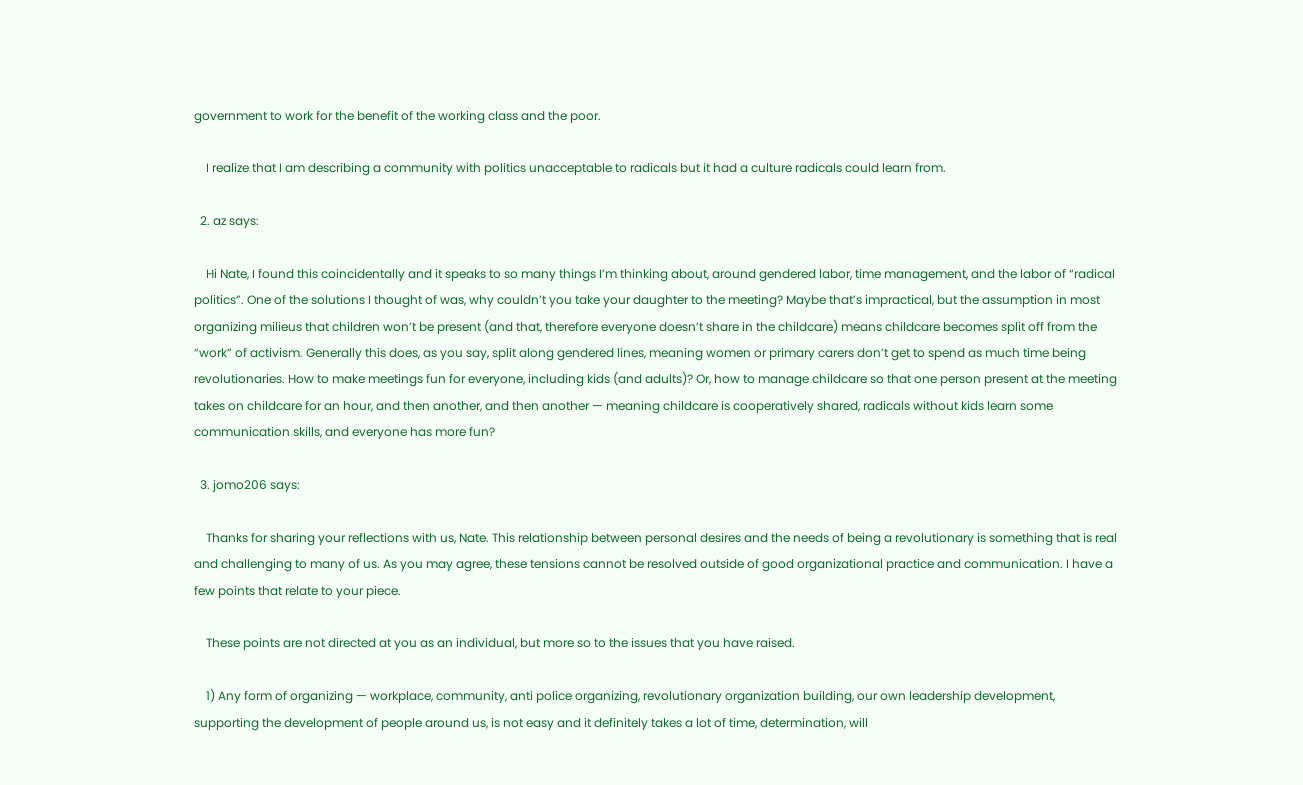government to work for the benefit of the working class and the poor.

    I realize that I am describing a community with politics unacceptable to radicals but it had a culture radicals could learn from.

  2. az says:

    Hi Nate, I found this coincidentally and it speaks to so many things I’m thinking about, around gendered labor, time management, and the labor of “radical politics”. One of the solutions I thought of was, why couldn’t you take your daughter to the meeting? Maybe that’s impractical, but the assumption in most organizing milieus that children won’t be present (and that, therefore everyone doesn’t share in the childcare) means childcare becomes split off from the “work” of activism. Generally this does, as you say, split along gendered lines, meaning women or primary carers don’t get to spend as much time being revolutionaries. How to make meetings fun for everyone, including kids (and adults)? Or, how to manage childcare so that one person present at the meeting takes on childcare for an hour, and then another, and then another — meaning childcare is cooperatively shared, radicals without kids learn some communication skills, and everyone has more fun?

  3. jomo206 says:

    Thanks for sharing your reflections with us, Nate. This relationship between personal desires and the needs of being a revolutionary is something that is real and challenging to many of us. As you may agree, these tensions cannot be resolved outside of good organizational practice and communication. I have a few points that relate to your piece.

    These points are not directed at you as an individual, but more so to the issues that you have raised.

    1) Any form of organizing — workplace, community, anti police organizing, revolutionary organization building, our own leadership development, supporting the development of people around us, is not easy and it definitely takes a lot of time, determination, will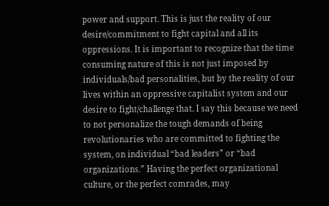power and support. This is just the reality of our desire/commitment to fight capital and all its oppressions. It is important to recognize that the time consuming nature of this is not just imposed by individuals/bad personalities, but by the reality of our lives within an oppressive capitalist system and our desire to fight/challenge that. I say this because we need to not personalize the tough demands of being revolutionaries who are committed to fighting the system, on individual “bad leaders” or “bad organizations.” Having the perfect organizational culture, or the perfect comrades, may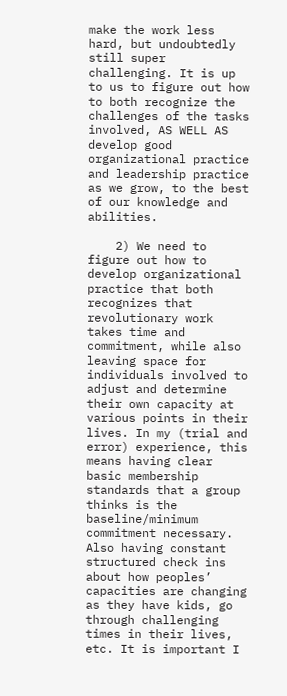make the work less hard, but undoubtedly still super challenging. It is up to us to figure out how to both recognize the challenges of the tasks involved, AS WELL AS develop good organizational practice and leadership practice as we grow, to the best of our knowledge and abilities.

    2) We need to figure out how to develop organizational practice that both recognizes that revolutionary work takes time and commitment, while also leaving space for individuals involved to adjust and determine their own capacity at various points in their lives. In my (trial and error) experience, this means having clear basic membership standards that a group thinks is the baseline/minimum commitment necessary. Also having constant structured check ins about how peoples’ capacities are changing as they have kids, go through challenging times in their lives, etc. It is important I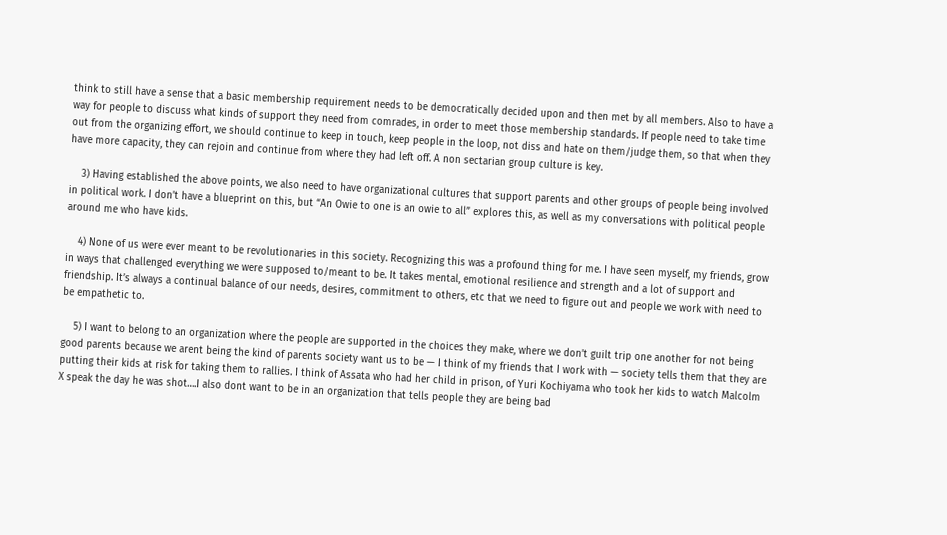think to still have a sense that a basic membership requirement needs to be democratically decided upon and then met by all members. Also to have a way for people to discuss what kinds of support they need from comrades, in order to meet those membership standards. If people need to take time out from the organizing effort, we should continue to keep in touch, keep people in the loop, not diss and hate on them/judge them, so that when they have more capacity, they can rejoin and continue from where they had left off. A non sectarian group culture is key.

    3) Having established the above points, we also need to have organizational cultures that support parents and other groups of people being involved in political work. I don’t have a blueprint on this, but “An Owie to one is an owie to all” explores this, as well as my conversations with political people around me who have kids.

    4) None of us were ever meant to be revolutionaries in this society. Recognizing this was a profound thing for me. I have seen myself, my friends, grow in ways that challenged everything we were supposed to/meant to be. It takes mental, emotional resilience and strength and a lot of support and friendship. It’s always a continual balance of our needs, desires, commitment to others, etc that we need to figure out and people we work with need to be empathetic to.

    5) I want to belong to an organization where the people are supported in the choices they make, where we don’t guilt trip one another for not being good parents because we arent being the kind of parents society want us to be — I think of my friends that I work with — society tells them that they are putting their kids at risk for taking them to rallies. I think of Assata who had her child in prison, of Yuri Kochiyama who took her kids to watch Malcolm X speak the day he was shot….I also dont want to be in an organization that tells people they are being bad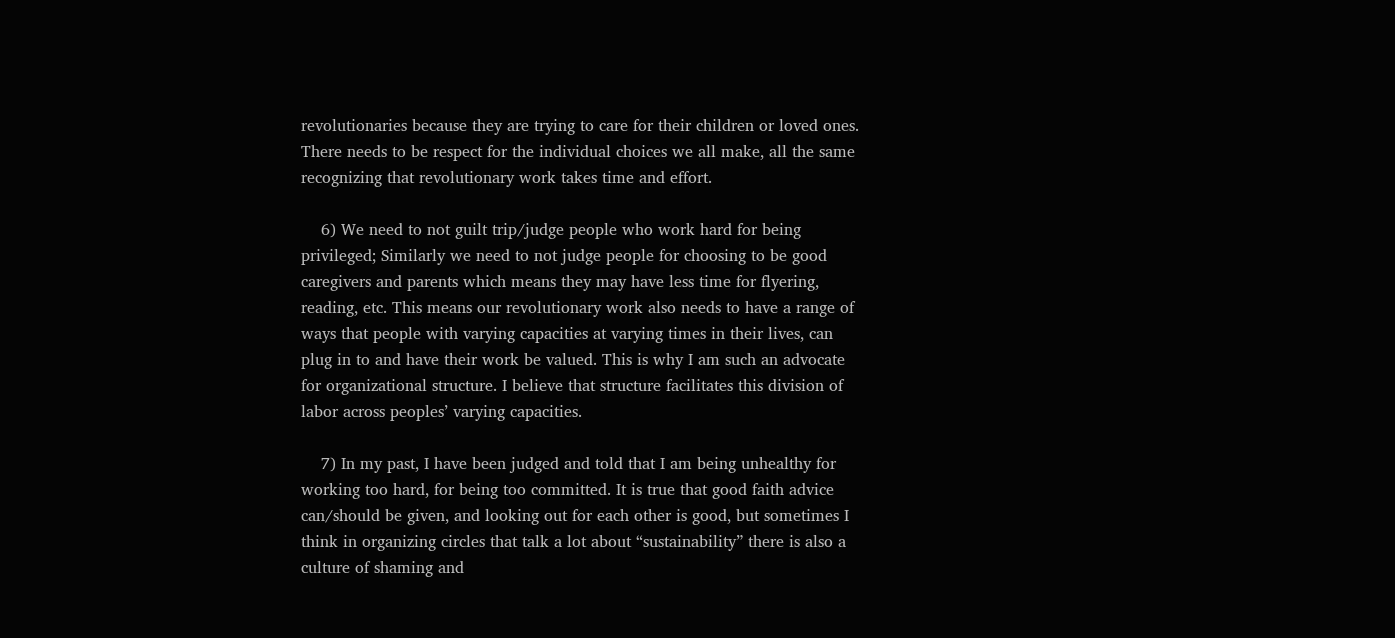revolutionaries because they are trying to care for their children or loved ones. There needs to be respect for the individual choices we all make, all the same recognizing that revolutionary work takes time and effort.

    6) We need to not guilt trip/judge people who work hard for being privileged; Similarly we need to not judge people for choosing to be good caregivers and parents which means they may have less time for flyering, reading, etc. This means our revolutionary work also needs to have a range of ways that people with varying capacities at varying times in their lives, can plug in to and have their work be valued. This is why I am such an advocate for organizational structure. I believe that structure facilitates this division of labor across peoples’ varying capacities.

    7) In my past, I have been judged and told that I am being unhealthy for working too hard, for being too committed. It is true that good faith advice can/should be given, and looking out for each other is good, but sometimes I think in organizing circles that talk a lot about “sustainability” there is also a culture of shaming and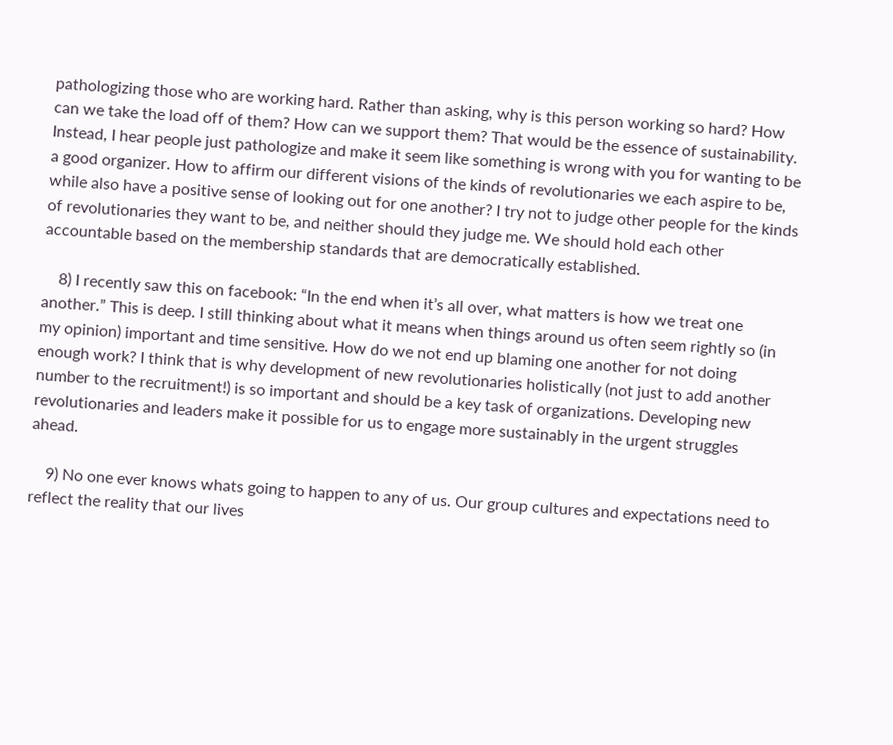pathologizing those who are working hard. Rather than asking, why is this person working so hard? How can we take the load off of them? How can we support them? That would be the essence of sustainability. Instead, I hear people just pathologize and make it seem like something is wrong with you for wanting to be a good organizer. How to affirm our different visions of the kinds of revolutionaries we each aspire to be, while also have a positive sense of looking out for one another? I try not to judge other people for the kinds of revolutionaries they want to be, and neither should they judge me. We should hold each other accountable based on the membership standards that are democratically established.

    8) I recently saw this on facebook: “In the end when it’s all over, what matters is how we treat one another.” This is deep. I still thinking about what it means when things around us often seem rightly so (in my opinion) important and time sensitive. How do we not end up blaming one another for not doing enough work? I think that is why development of new revolutionaries holistically (not just to add another number to the recruitment!) is so important and should be a key task of organizations. Developing new revolutionaries and leaders make it possible for us to engage more sustainably in the urgent struggles ahead.

    9) No one ever knows whats going to happen to any of us. Our group cultures and expectations need to reflect the reality that our lives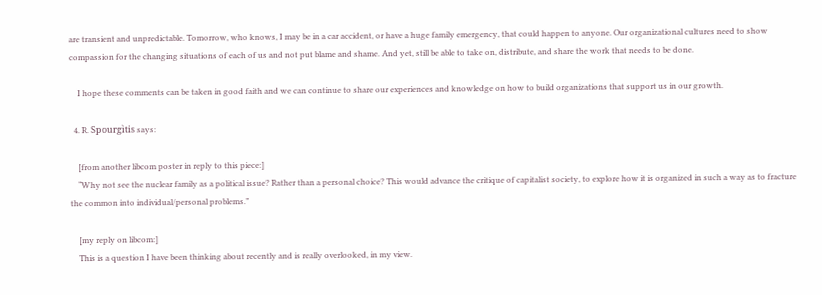are transient and unpredictable. Tomorrow, who knows, I may be in a car accident, or have a huge family emergency, that could happen to anyone. Our organizational cultures need to show compassion for the changing situations of each of us and not put blame and shame. And yet, still be able to take on, distribute, and share the work that needs to be done.

    I hope these comments can be taken in good faith and we can continue to share our experiences and knowledge on how to build organizations that support us in our growth.

  4. R. Spourgìtis says:

    [from another libcom poster in reply to this piece:]
    “Why not see the nuclear family as a political issue? Rather than a personal choice? This would advance the critique of capitalist society, to explore how it is organized in such a way as to fracture the common into individual/personal problems.”

    [my reply on libcom:]
    This is a question I have been thinking about recently and is really overlooked, in my view.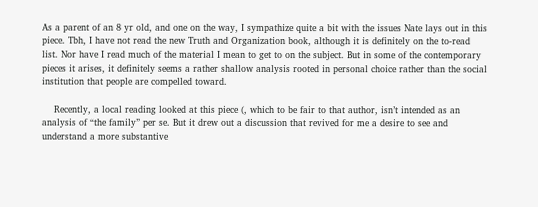As a parent of an 8 yr old, and one on the way, I sympathize quite a bit with the issues Nate lays out in this piece. Tbh, I have not read the new Truth and Organization book, although it is definitely on the to-read list. Nor have I read much of the material I mean to get to on the subject. But in some of the contemporary pieces it arises, it definitely seems a rather shallow analysis rooted in personal choice rather than the social institution that people are compelled toward.

    Recently, a local reading looked at this piece (, which to be fair to that author, isn’t intended as an analysis of “the family” per se. But it drew out a discussion that revived for me a desire to see and understand a more substantive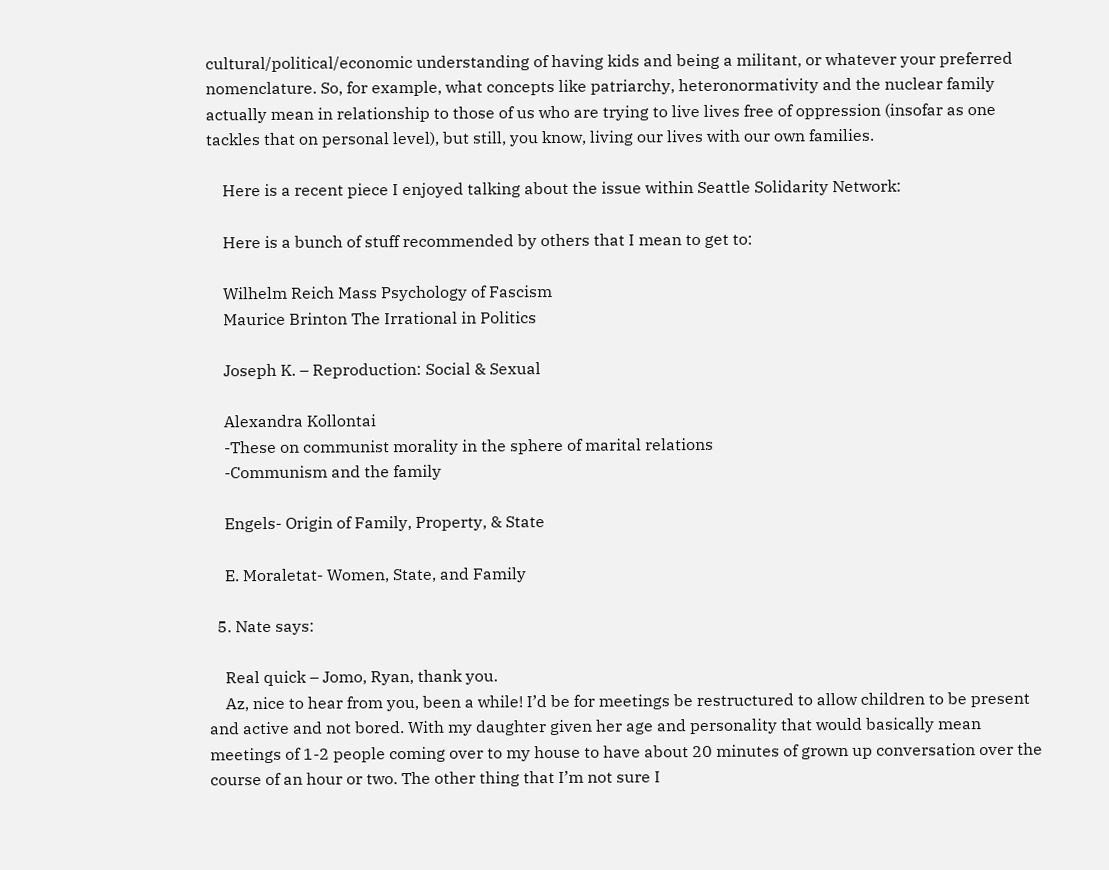cultural/political/economic understanding of having kids and being a militant, or whatever your preferred nomenclature. So, for example, what concepts like patriarchy, heteronormativity and the nuclear family actually mean in relationship to those of us who are trying to live lives free of oppression (insofar as one tackles that on personal level), but still, you know, living our lives with our own families.

    Here is a recent piece I enjoyed talking about the issue within Seattle Solidarity Network:

    Here is a bunch of stuff recommended by others that I mean to get to:

    Wilhelm Reich Mass Psychology of Fascism
    Maurice Brinton The Irrational in Politics

    Joseph K. – Reproduction: Social & Sexual

    Alexandra Kollontai
    -These on communist morality in the sphere of marital relations
    -Communism and the family

    Engels- Origin of Family, Property, & State

    E. Moraletat- Women, State, and Family

  5. Nate says:

    Real quick – Jomo, Ryan, thank you.
    Az, nice to hear from you, been a while! I’d be for meetings be restructured to allow children to be present and active and not bored. With my daughter given her age and personality that would basically mean meetings of 1-2 people coming over to my house to have about 20 minutes of grown up conversation over the course of an hour or two. The other thing that I’m not sure I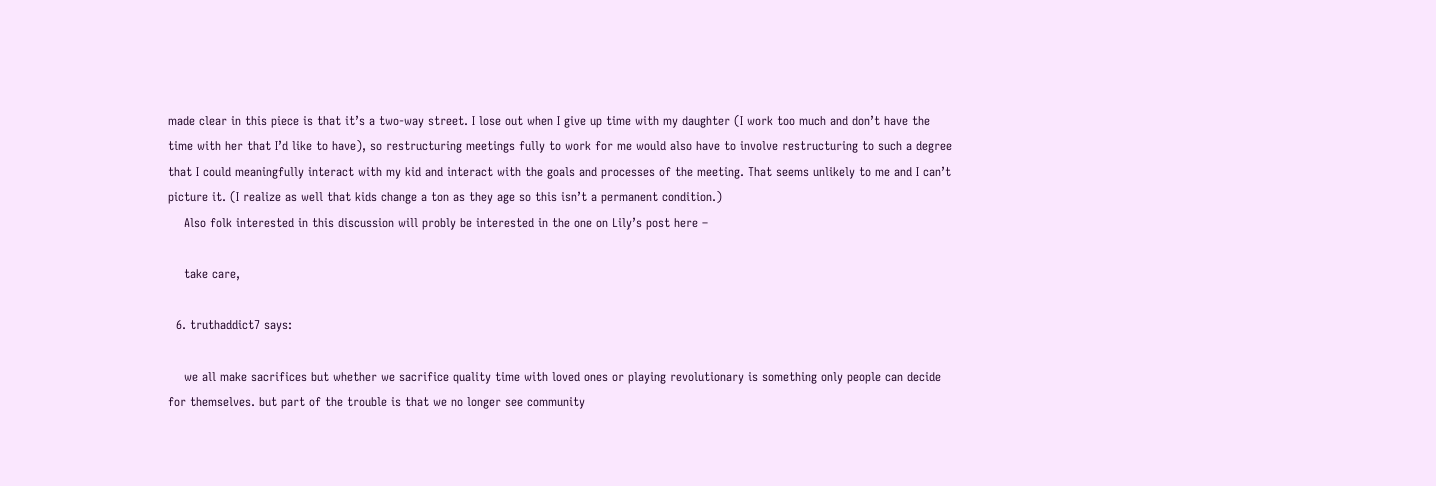made clear in this piece is that it’s a two-way street. I lose out when I give up time with my daughter (I work too much and don’t have the time with her that I’d like to have), so restructuring meetings fully to work for me would also have to involve restructuring to such a degree that I could meaningfully interact with my kid and interact with the goals and processes of the meeting. That seems unlikely to me and I can’t picture it. (I realize as well that kids change a ton as they age so this isn’t a permanent condition.)
    Also folk interested in this discussion will probly be interested in the one on Lily’s post here –

    take care,

  6. truthaddict7 says:

    we all make sacrifices but whether we sacrifice quality time with loved ones or playing revolutionary is something only people can decide for themselves. but part of the trouble is that we no longer see community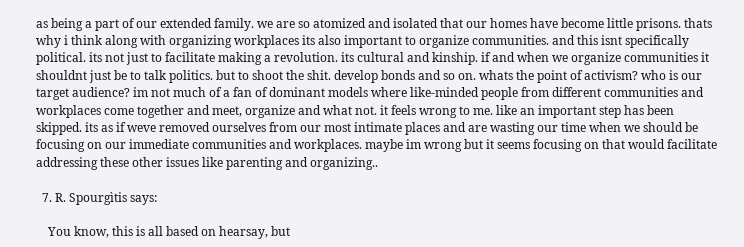as being a part of our extended family. we are so atomized and isolated that our homes have become little prisons. thats why i think along with organizing workplaces its also important to organize communities. and this isnt specifically political. its not just to facilitate making a revolution. its cultural and kinship. if and when we organize communities it shouldnt just be to talk politics. but to shoot the shit. develop bonds and so on. whats the point of activism? who is our target audience? im not much of a fan of dominant models where like-minded people from different communities and workplaces come together and meet, organize and what not. it feels wrong to me. like an important step has been skipped. its as if weve removed ourselves from our most intimate places and are wasting our time when we should be focusing on our immediate communities and workplaces. maybe im wrong but it seems focusing on that would facilitate addressing these other issues like parenting and organizing..

  7. R. Spourgìtis says:

    You know, this is all based on hearsay, but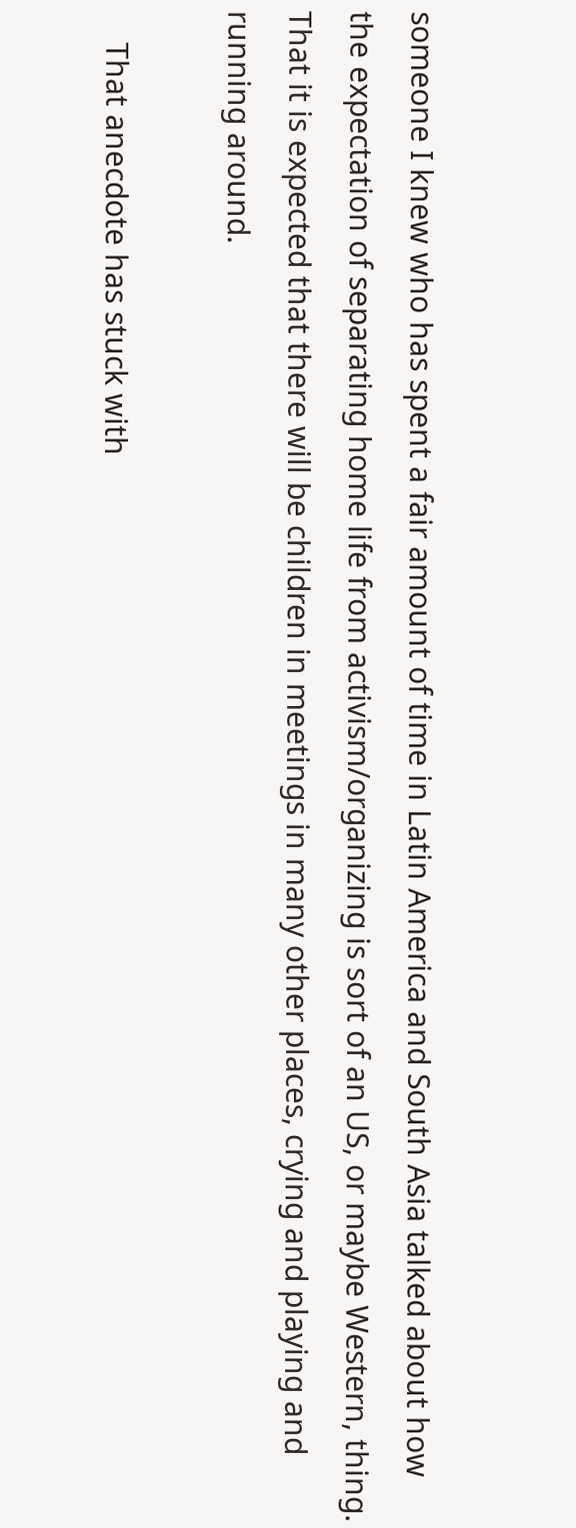someone I knew who has spent a fair amount of time in Latin America and South Asia talked about how the expectation of separating home life from activism/organizing is sort of an US, or maybe Western, thing. That it is expected that there will be children in meetings in many other places, crying and playing and running around.

    That anecdote has stuck with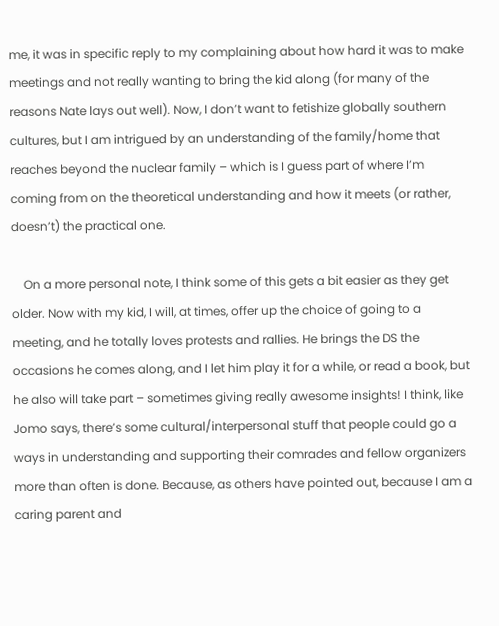me, it was in specific reply to my complaining about how hard it was to make meetings and not really wanting to bring the kid along (for many of the reasons Nate lays out well). Now, I don’t want to fetishize globally southern cultures, but I am intrigued by an understanding of the family/home that reaches beyond the nuclear family – which is I guess part of where I’m coming from on the theoretical understanding and how it meets (or rather, doesn’t) the practical one.

    On a more personal note, I think some of this gets a bit easier as they get older. Now with my kid, I will, at times, offer up the choice of going to a meeting, and he totally loves protests and rallies. He brings the DS the occasions he comes along, and I let him play it for a while, or read a book, but he also will take part – sometimes giving really awesome insights! I think, like Jomo says, there’s some cultural/interpersonal stuff that people could go a ways in understanding and supporting their comrades and fellow organizers more than often is done. Because, as others have pointed out, because I am a caring parent and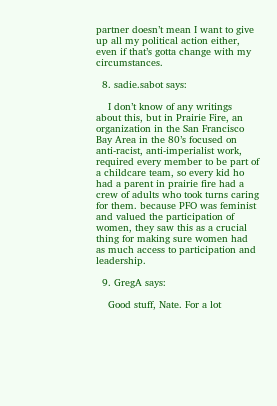partner doesn’t mean I want to give up all my political action either, even if that’s gotta change with my circumstances.

  8. sadie.sabot says:

    I don’t know of any writings about this, but in Prairie Fire, an organization in the San Francisco Bay Area in the 80’s focused on anti-racist, anti-imperialist work, required every member to be part of a childcare team, so every kid ho had a parent in prairie fire had a crew of adults who took turns caring for them. because PFO was feminist and valued the participation of women, they saw this as a crucial thing for making sure women had as much access to participation and leadership.

  9. GregA says:

    Good stuff, Nate. For a lot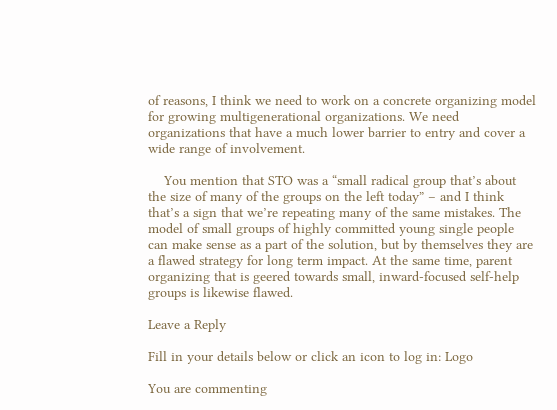of reasons, I think we need to work on a concrete organizing model for growing multigenerational organizations. We need organizations that have a much lower barrier to entry and cover a wide range of involvement.

    You mention that STO was a “small radical group that’s about the size of many of the groups on the left today” – and I think that’s a sign that we’re repeating many of the same mistakes. The model of small groups of highly committed young single people can make sense as a part of the solution, but by themselves they are a flawed strategy for long term impact. At the same time, parent organizing that is geered towards small, inward-focused self-help groups is likewise flawed.

Leave a Reply

Fill in your details below or click an icon to log in: Logo

You are commenting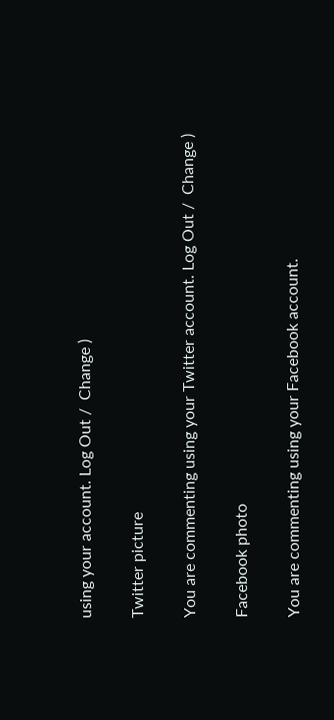using your account. Log Out /  Change )

Twitter picture

You are commenting using your Twitter account. Log Out /  Change )

Facebook photo

You are commenting using your Facebook account.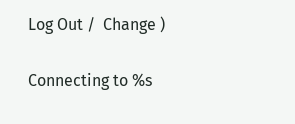Log Out /  Change )

Connecting to %s